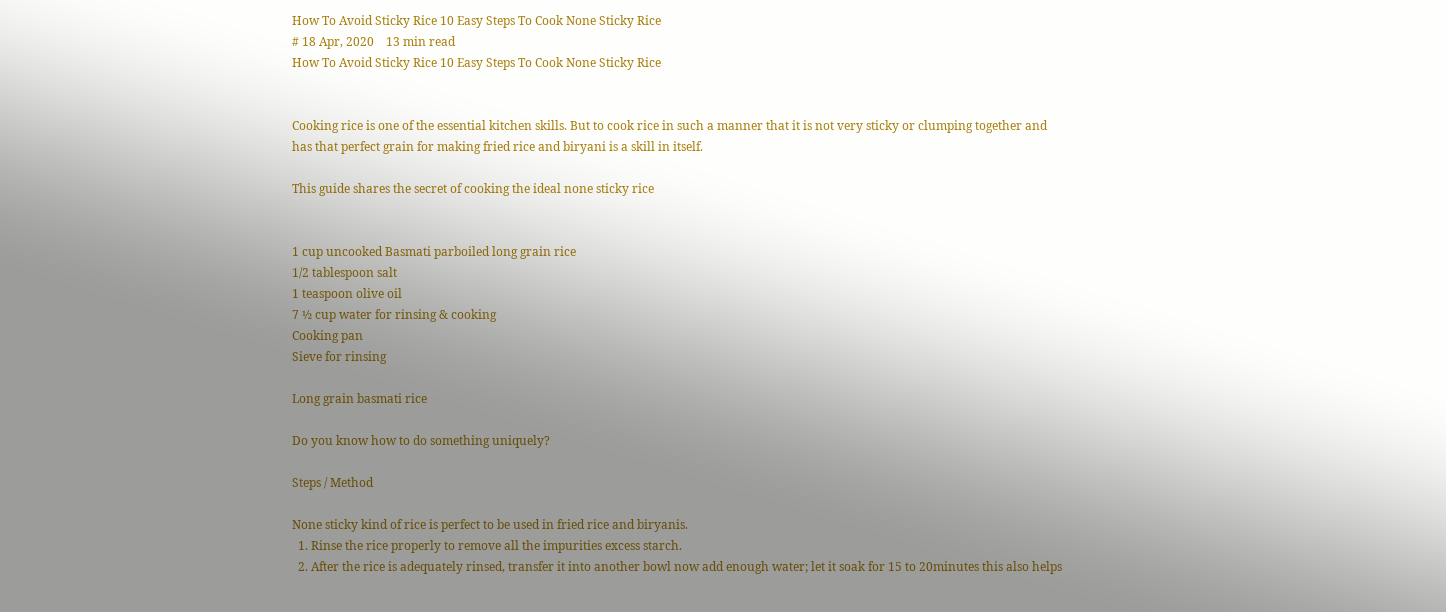How To Avoid Sticky Rice 10 Easy Steps To Cook None Sticky Rice
# 18 Apr, 2020    13 min read
How To Avoid Sticky Rice 10 Easy Steps To Cook None Sticky Rice


Cooking rice is one of the essential kitchen skills. But to cook rice in such a manner that it is not very sticky or clumping together and has that perfect grain for making fried rice and biryani is a skill in itself.

This guide shares the secret of cooking the ideal none sticky rice


1 cup uncooked Basmati parboiled long grain rice
1/2 tablespoon salt
1 teaspoon olive oil
7 ½ cup water for rinsing & cooking
Cooking pan
Sieve for rinsing

Long grain basmati rice

Do you know how to do something uniquely?

Steps / Method

None sticky kind of rice is perfect to be used in fried rice and biryanis.
  1. Rinse the rice properly to remove all the impurities excess starch.
  2. After the rice is adequately rinsed, transfer it into another bowl now add enough water; let it soak for 15 to 20minutes this also helps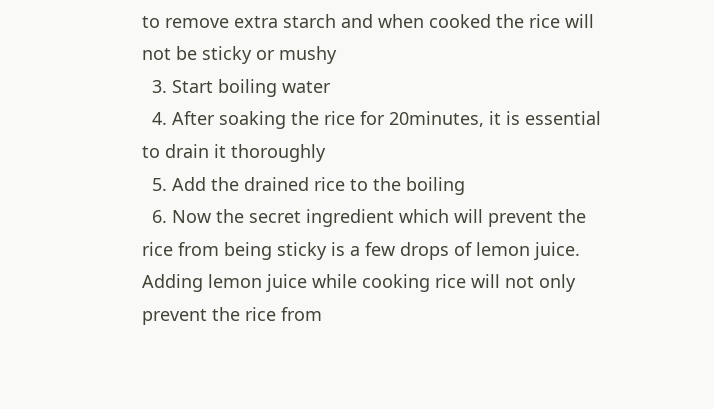to remove extra starch and when cooked the rice will not be sticky or mushy
  3. Start boiling water
  4. After soaking the rice for 20minutes, it is essential to drain it thoroughly
  5. Add the drained rice to the boiling
  6. Now the secret ingredient which will prevent the rice from being sticky is a few drops of lemon juice. Adding lemon juice while cooking rice will not only prevent the rice from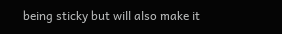being sticky but will also make it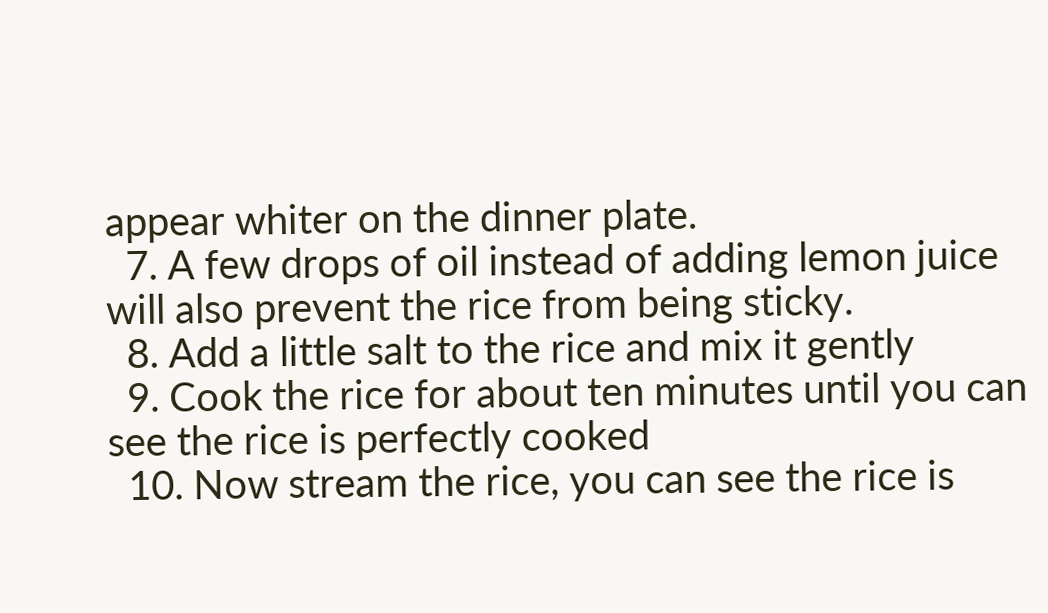appear whiter on the dinner plate.
  7. A few drops of oil instead of adding lemon juice will also prevent the rice from being sticky.
  8. Add a little salt to the rice and mix it gently
  9. Cook the rice for about ten minutes until you can see the rice is perfectly cooked
  10. Now stream the rice, you can see the rice is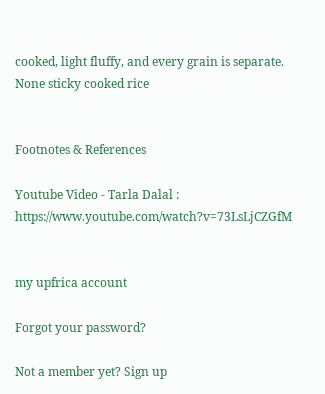cooked, light fluffy, and every grain is separate.
None sticky cooked rice


Footnotes & References

Youtube Video - Tarla Dalal : https://www.youtube.com/watch?v=73LsLjCZGfM


my upfrica account

Forgot your password?

Not a member yet? Sign up